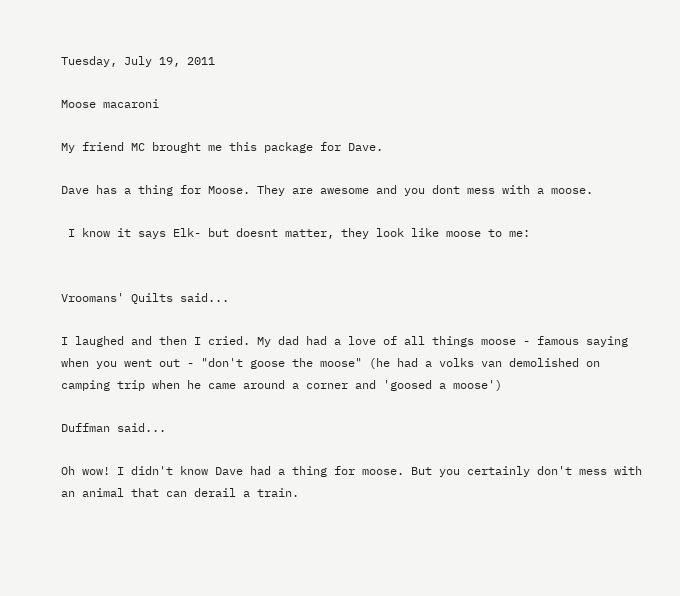Tuesday, July 19, 2011

Moose macaroni

My friend MC brought me this package for Dave.

Dave has a thing for Moose. They are awesome and you dont mess with a moose.

 I know it says Elk- but doesnt matter, they look like moose to me:


Vroomans' Quilts said...

I laughed and then I cried. My dad had a love of all things moose - famous saying when you went out - "don't goose the moose" (he had a volks van demolished on camping trip when he came around a corner and 'goosed a moose')

Duffman said...

Oh wow! I didn't know Dave had a thing for moose. But you certainly don't mess with an animal that can derail a train.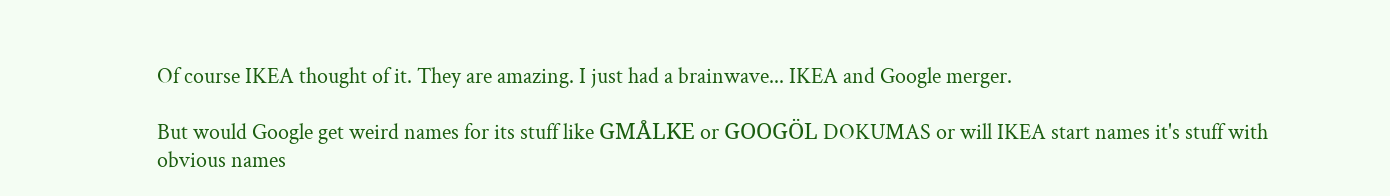Of course IKEA thought of it. They are amazing. I just had a brainwave... IKEA and Google merger.

But would Google get weird names for its stuff like GMÅLKE or GOOGÖL DOKUMAS or will IKEA start names it's stuff with obvious names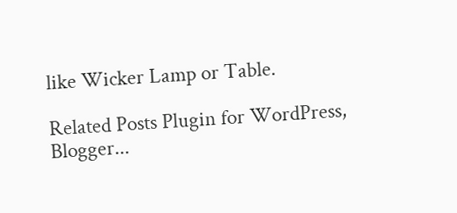like Wicker Lamp or Table.

Related Posts Plugin for WordPress, Blogger...